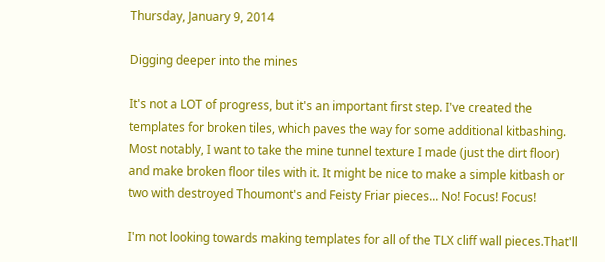Thursday, January 9, 2014

Digging deeper into the mines

It's not a LOT of progress, but it's an important first step. I've created the templates for broken tiles, which paves the way for some additional kitbashing. Most notably, I want to take the mine tunnel texture I made (just the dirt floor) and make broken floor tiles with it. It might be nice to make a simple kitbash or two with destroyed Thoumont's and Feisty Friar pieces... No! Focus! Focus!

I'm not looking towards making templates for all of the TLX cliff wall pieces.That'll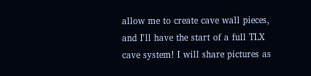allow me to create cave wall pieces, and I'll have the start of a full TLX cave system! I will share pictures as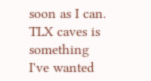soon as I can. TLX caves is something I've wanted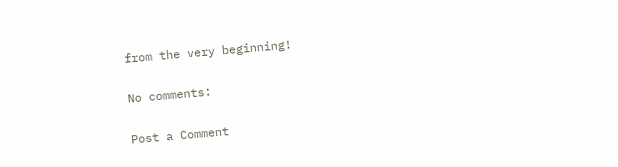from the very beginning!

No comments:

Post a Comment